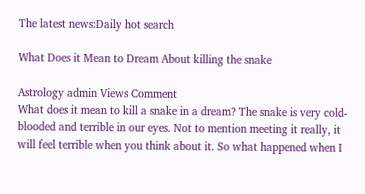The latest news:Daily hot search

What Does it Mean to Dream About killing the snake

Astrology admin Views Comment
What does it mean to kill a snake in a dream? The snake is very cold-blooded and terrible in our eyes. Not to mention meeting it really, it will feel terrible when you think about it. So what happened when I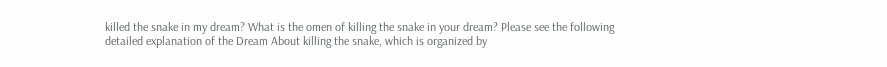killed the snake in my dream? What is the omen of killing the snake in your dream? Please see the following detailed explanation of the Dream About killing the snake, which is organized by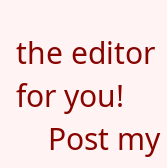the editor for you!
    Post my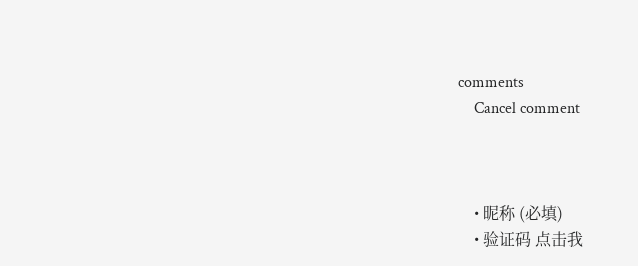comments
    Cancel comment



    • 昵称 (必填)
    • 验证码 点击我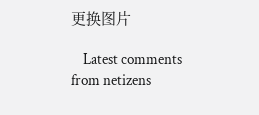更换图片

    Latest comments from netizens